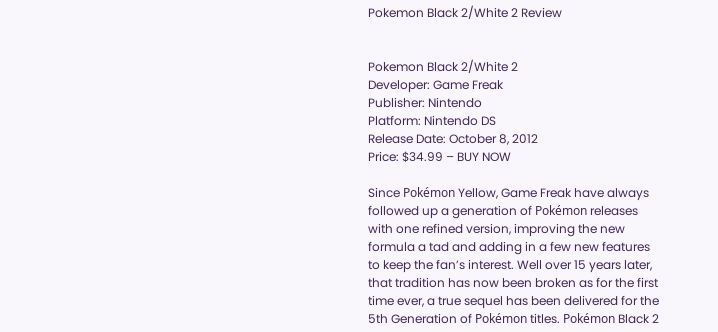Pokemon Black 2/White 2 Review


Pokemon Black 2/White 2
Developer: Game Freak
Publisher: Nintendo
Platform: Nintendo DS
Release Date: October 8, 2012
Price: $34.99 – BUY NOW

Since Pokémon Yellow, Game Freak have always followed up a generation of Pokémon releases with one refined version, improving the new formula a tad and adding in a few new features to keep the fan’s interest. Well over 15 years later, that tradition has now been broken as for the first time ever, a true sequel has been delivered for the 5th Generation of Pokémon titles. Pokémon Black 2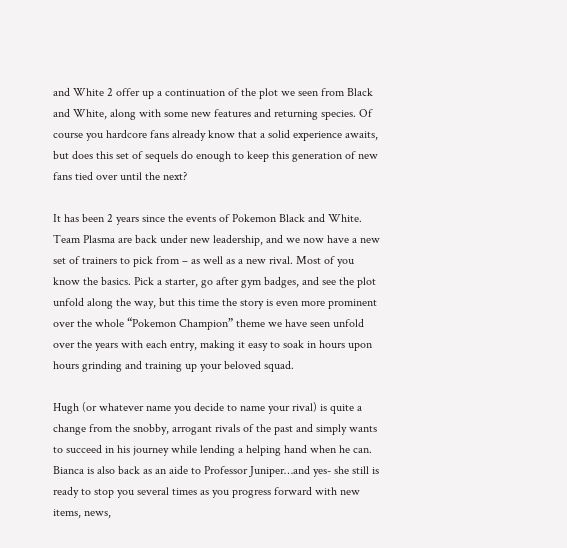and White 2 offer up a continuation of the plot we seen from Black and White, along with some new features and returning species. Of course you hardcore fans already know that a solid experience awaits, but does this set of sequels do enough to keep this generation of new fans tied over until the next?

It has been 2 years since the events of Pokemon Black and White. Team Plasma are back under new leadership, and we now have a new set of trainers to pick from – as well as a new rival. Most of you know the basics. Pick a starter, go after gym badges, and see the plot unfold along the way, but this time the story is even more prominent over the whole “Pokemon Champion” theme we have seen unfold over the years with each entry, making it easy to soak in hours upon hours grinding and training up your beloved squad.

Hugh (or whatever name you decide to name your rival) is quite a change from the snobby, arrogant rivals of the past and simply wants to succeed in his journey while lending a helping hand when he can. Bianca is also back as an aide to Professor Juniper…and yes- she still is ready to stop you several times as you progress forward with new items, news,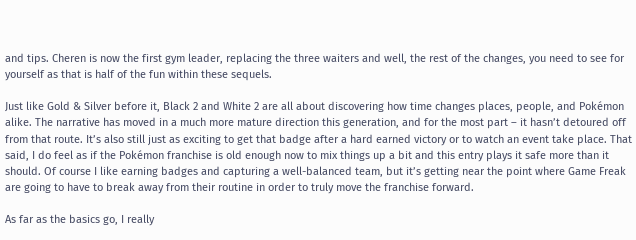and tips. Cheren is now the first gym leader, replacing the three waiters and well, the rest of the changes, you need to see for yourself as that is half of the fun within these sequels.

Just like Gold & Silver before it, Black 2 and White 2 are all about discovering how time changes places, people, and Pokémon alike. The narrative has moved in a much more mature direction this generation, and for the most part – it hasn’t detoured off from that route. It’s also still just as exciting to get that badge after a hard earned victory or to watch an event take place. That said, I do feel as if the Pokémon franchise is old enough now to mix things up a bit and this entry plays it safe more than it should. Of course I like earning badges and capturing a well-balanced team, but it’s getting near the point where Game Freak are going to have to break away from their routine in order to truly move the franchise forward.

As far as the basics go, I really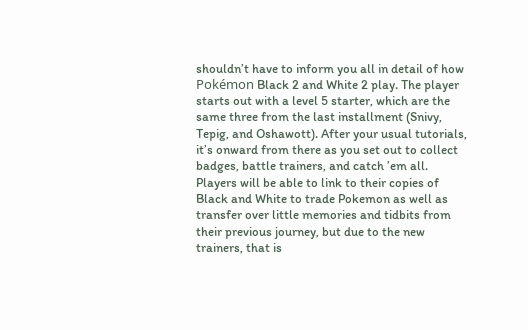shouldn’t have to inform you all in detail of how Pokémon Black 2 and White 2 play. The player starts out with a level 5 starter, which are the same three from the last installment (Snivy, Tepig, and Oshawott). After your usual tutorials, it’s onward from there as you set out to collect badges, battle trainers, and catch ’em all. Players will be able to link to their copies of Black and White to trade Pokemon as well as transfer over little memories and tidbits from their previous journey, but due to the new trainers, that is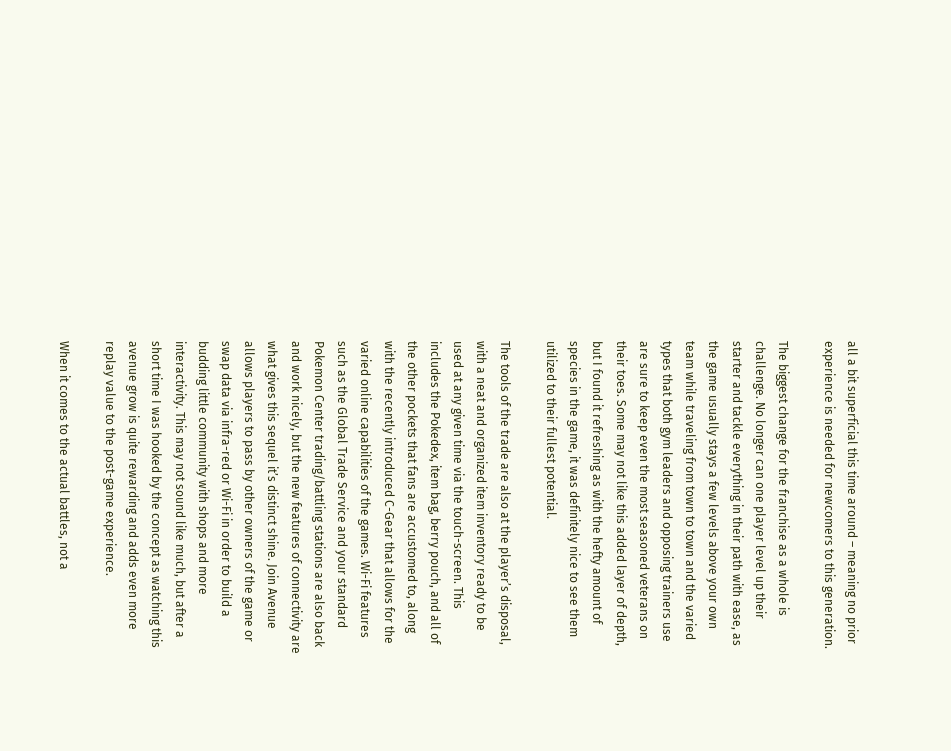all a bit superficial this time around – meaning no prior experience is needed for newcomers to this generation.

The biggest change for the franchise as a whole is challenge. No longer can one player level up their starter and tackle everything in their path with ease, as the game usually stays a few levels above your own team while traveling from town to town and the varied types that both gym leaders and opposing trainers use are sure to keep even the most seasoned veterans on their toes. Some may not like this added layer of depth, but I found it refreshing as with the hefty amount of species in the game, it was definitely nice to see them utilized to their fullest potential.

The tools of the trade are also at the player’s disposal, with a neat and organized item inventory ready to be used at any given time via the touch-screen. This includes the Pokedex, item bag, berry pouch, and all of the other pockets that fans are accustomed to, along with the recently introduced C-Gear that allows for the varied online capabilities of the games. Wi-Fi features such as the Global Trade Service and your standard Pokemon Center trading/battling stations are also back and work nicely, but the new features of connectivity are what gives this sequel it’s distinct shine. Join Avenue allows players to pass by other owners of the game or swap data via infra-red or Wi-Fi in order to build a budding little community with shops and more interactivity. This may not sound like much, but after a short time I was hooked by the concept as watching this avenue grow is quite rewarding and adds even more replay value to the post-game experience.

When it comes to the actual battles, not a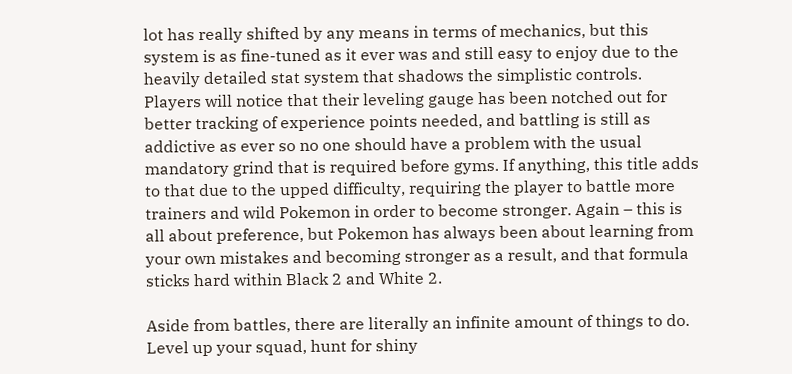lot has really shifted by any means in terms of mechanics, but this system is as fine-tuned as it ever was and still easy to enjoy due to the heavily detailed stat system that shadows the simplistic controls. Players will notice that their leveling gauge has been notched out for better tracking of experience points needed, and battling is still as addictive as ever so no one should have a problem with the usual mandatory grind that is required before gyms. If anything, this title adds to that due to the upped difficulty, requiring the player to battle more trainers and wild Pokemon in order to become stronger. Again – this is all about preference, but Pokemon has always been about learning from your own mistakes and becoming stronger as a result, and that formula sticks hard within Black 2 and White 2.

Aside from battles, there are literally an infinite amount of things to do. Level up your squad, hunt for shiny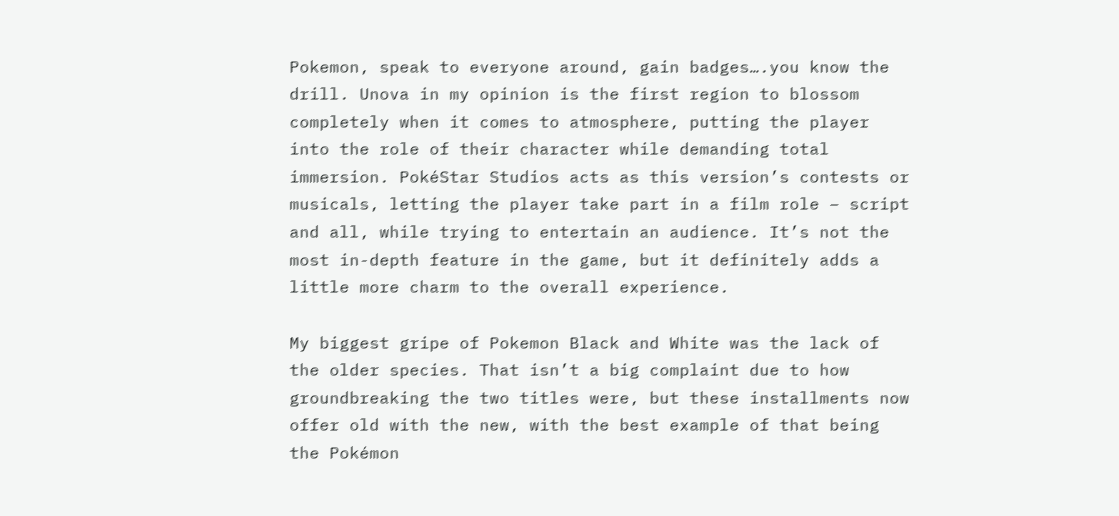Pokemon, speak to everyone around, gain badges….you know the drill. Unova in my opinion is the first region to blossom completely when it comes to atmosphere, putting the player into the role of their character while demanding total immersion. PokéStar Studios acts as this version’s contests or musicals, letting the player take part in a film role – script and all, while trying to entertain an audience. It’s not the most in-depth feature in the game, but it definitely adds a little more charm to the overall experience.

My biggest gripe of Pokemon Black and White was the lack of the older species. That isn’t a big complaint due to how groundbreaking the two titles were, but these installments now offer old with the new, with the best example of that being the Pokémon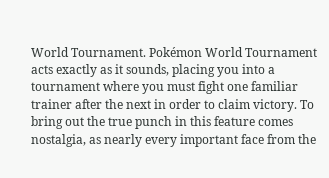World Tournament. Pokémon World Tournament acts exactly as it sounds, placing you into a tournament where you must fight one familiar trainer after the next in order to claim victory. To bring out the true punch in this feature comes nostalgia, as nearly every important face from the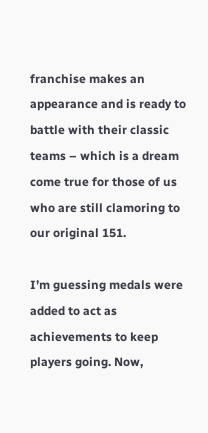franchise makes an appearance and is ready to battle with their classic teams – which is a dream come true for those of us who are still clamoring to our original 151.

I’m guessing medals were added to act as achievements to keep players going. Now,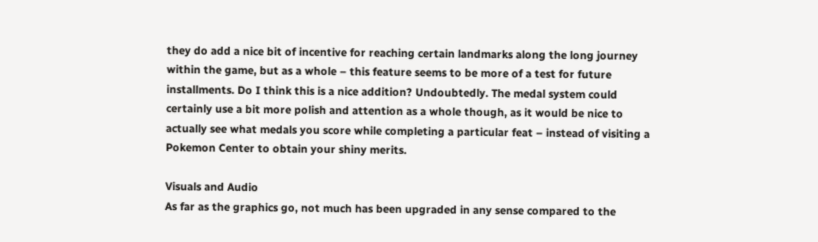they do add a nice bit of incentive for reaching certain landmarks along the long journey within the game, but as a whole – this feature seems to be more of a test for future installments. Do I think this is a nice addition? Undoubtedly. The medal system could certainly use a bit more polish and attention as a whole though, as it would be nice to actually see what medals you score while completing a particular feat – instead of visiting a Pokemon Center to obtain your shiny merits.

Visuals and Audio
As far as the graphics go, not much has been upgraded in any sense compared to the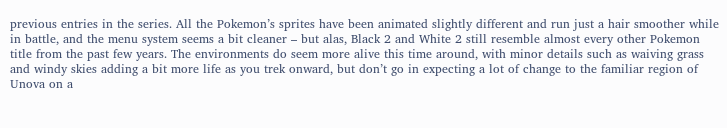previous entries in the series. All the Pokemon’s sprites have been animated slightly different and run just a hair smoother while in battle, and the menu system seems a bit cleaner – but alas, Black 2 and White 2 still resemble almost every other Pokemon title from the past few years. The environments do seem more alive this time around, with minor details such as waiving grass and windy skies adding a bit more life as you trek onward, but don’t go in expecting a lot of change to the familiar region of Unova on a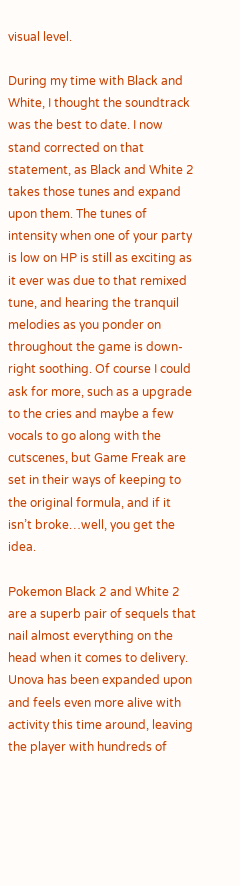visual level.

During my time with Black and White, I thought the soundtrack was the best to date. I now stand corrected on that statement, as Black and White 2 takes those tunes and expand upon them. The tunes of intensity when one of your party is low on HP is still as exciting as it ever was due to that remixed tune, and hearing the tranquil melodies as you ponder on throughout the game is down-right soothing. Of course I could ask for more, such as a upgrade to the cries and maybe a few vocals to go along with the cutscenes, but Game Freak are set in their ways of keeping to the original formula, and if it isn’t broke…well, you get the idea.

Pokemon Black 2 and White 2 are a superb pair of sequels that nail almost everything on the head when it comes to delivery. Unova has been expanded upon and feels even more alive with activity this time around, leaving the player with hundreds of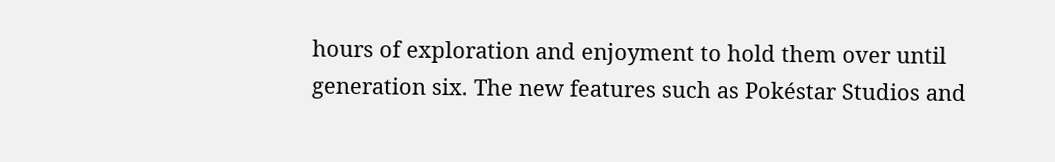hours of exploration and enjoyment to hold them over until generation six. The new features such as Pokéstar Studios and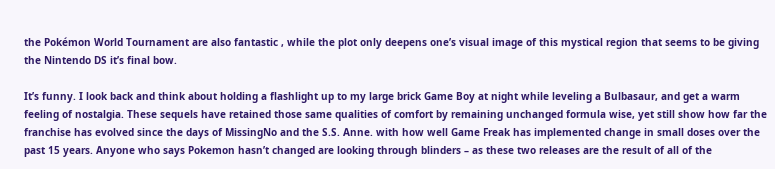the Pokémon World Tournament are also fantastic , while the plot only deepens one’s visual image of this mystical region that seems to be giving the Nintendo DS it’s final bow.

It’s funny. I look back and think about holding a flashlight up to my large brick Game Boy at night while leveling a Bulbasaur, and get a warm feeling of nostalgia. These sequels have retained those same qualities of comfort by remaining unchanged formula wise, yet still show how far the franchise has evolved since the days of MissingNo and the S.S. Anne. with how well Game Freak has implemented change in small doses over the past 15 years. Anyone who says Pokemon hasn’t changed are looking through blinders – as these two releases are the result of all of the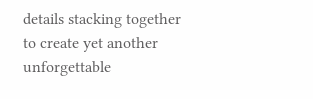details stacking together to create yet another unforgettable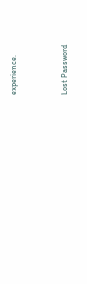experience.


Lost Password